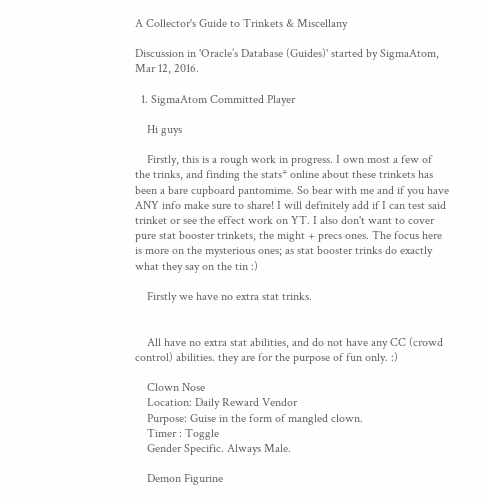A Collector's Guide to Trinkets & Miscellany

Discussion in 'Oracle’s Database (Guides)' started by SigmaAtom, Mar 12, 2016.

  1. SigmaAtom Committed Player

    Hi guys

    Firstly, this is a rough work in progress. I own most a few of the trinks, and finding the stats* online about these trinkets has been a bare cupboard pantomime. So bear with me and if you have ANY info make sure to share! I will definitely add if I can test said trinket or see the effect work on YT. I also don't want to cover pure stat booster trinkets, the might + precs ones. The focus here is more on the mysterious ones; as stat booster trinks do exactly what they say on the tin :)

    Firstly we have no extra stat trinks.


    All have no extra stat abilities, and do not have any CC (crowd control) abilities. they are for the purpose of fun only. :)

    Clown Nose
    Location: Daily Reward Vendor
    Purpose: Guise in the form of mangled clown.
    Timer : Toggle
    Gender Specific. Always Male.

    Demon Figurine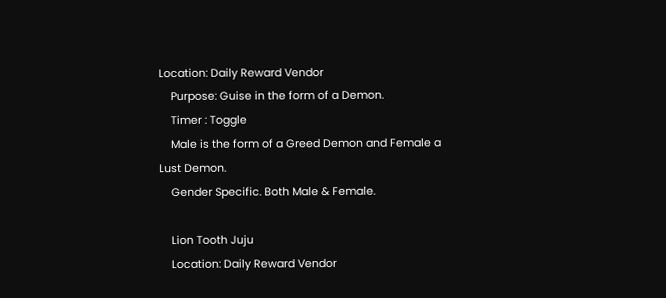Location: Daily Reward Vendor
    Purpose: Guise in the form of a Demon.
    Timer : Toggle
    Male is the form of a Greed Demon and Female a Lust Demon.
    Gender Specific. Both Male & Female.

    Lion Tooth Juju
    Location: Daily Reward Vendor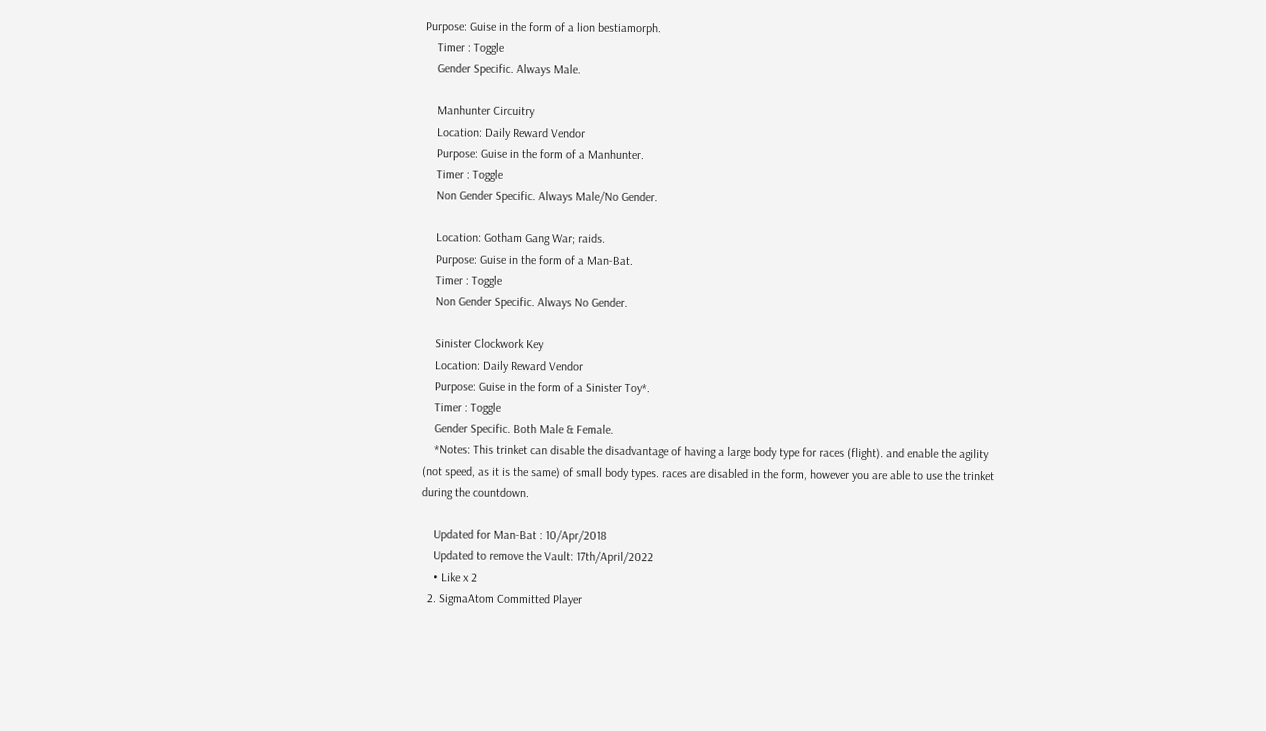Purpose: Guise in the form of a lion bestiamorph.
    Timer : Toggle
    Gender Specific. Always Male.

    Manhunter Circuitry
    Location: Daily Reward Vendor
    Purpose: Guise in the form of a Manhunter.
    Timer : Toggle
    Non Gender Specific. Always Male/No Gender.

    Location: Gotham Gang War; raids.
    Purpose: Guise in the form of a Man-Bat.
    Timer : Toggle
    Non Gender Specific. Always No Gender.

    Sinister Clockwork Key
    Location: Daily Reward Vendor
    Purpose: Guise in the form of a Sinister Toy*.
    Timer : Toggle
    Gender Specific. Both Male & Female.
    *Notes: This trinket can disable the disadvantage of having a large body type for races (flight). and enable the agility (not speed, as it is the same) of small body types. races are disabled in the form, however you are able to use the trinket during the countdown.

    Updated for Man-Bat : 10/Apr/2018
    Updated to remove the Vault: 17th/April/2022
    • Like x 2
  2. SigmaAtom Committed Player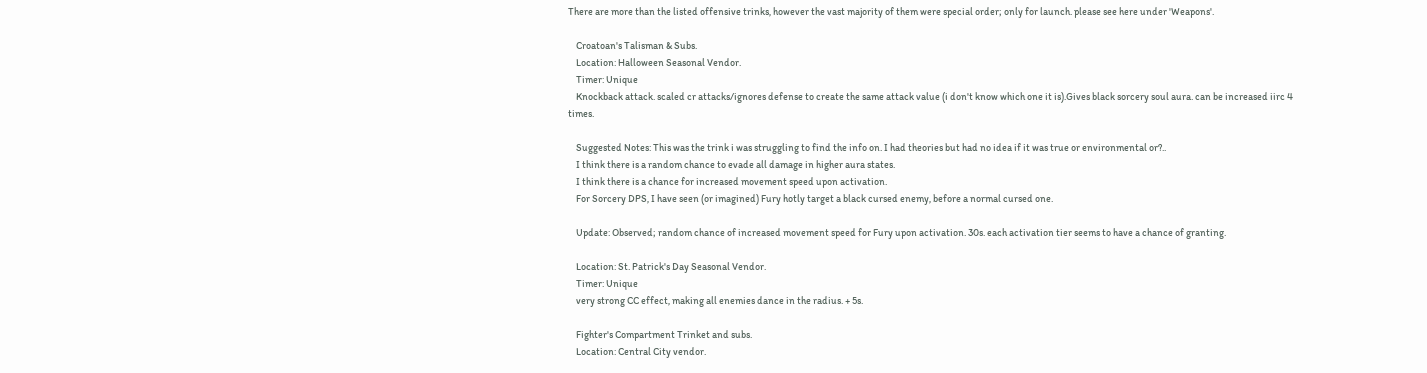There are more than the listed offensive trinks, however the vast majority of them were special order; only for launch. please see here under 'Weapons'.

    Croatoan's Talisman & Subs.
    Location: Halloween Seasonal Vendor.
    Timer: Unique
    Knockback attack. scaled cr attacks/ignores defense to create the same attack value (i don't know which one it is).Gives black sorcery soul aura. can be increased iirc 4 times.

    Suggested Notes: This was the trink i was struggling to find the info on. I had theories but had no idea if it was true or environmental or?..
    I think there is a random chance to evade all damage in higher aura states.
    I think there is a chance for increased movement speed upon activation.
    For Sorcery DPS, I have seen (or imagined) Fury hotly target a black cursed enemy, before a normal cursed one.

    Update: Observed; random chance of increased movement speed for Fury upon activation. 30s. each activation tier seems to have a chance of granting.

    Location: St. Patrick's Day Seasonal Vendor.
    Timer: Unique
    very strong CC effect, making all enemies dance in the radius. + 5s.

    Fighter's Compartment Trinket and subs.
    Location: Central City vendor.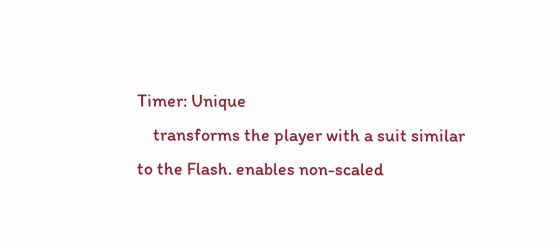Timer: Unique
    transforms the player with a suit similar to the Flash. enables non-scaled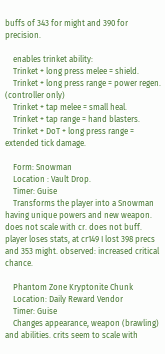buffs of 343 for might and 390 for precision.

    enables trinket ability:
    Trinket + long press melee = shield.
    Trinket + long press range = power regen. (controller only)
    Trinket + tap melee = small heal.
    Trinket + tap range = hand blasters.
    Trinket + DoT + long press range = extended tick damage.

    Form: Snowman
    Location : Vault Drop.
    Timer: Guise
    Transforms the player into a Snowman having unique powers and new weapon. does not scale with cr. does not buff. player loses stats, at cr149 I lost 398 precs and 353 might. observed: increased critical chance.

    Phantom Zone Kryptonite Chunk
    Location: Daily Reward Vendor
    Timer: Guise
    Changes appearance, weapon (brawling) and abilities. crits seem to scale with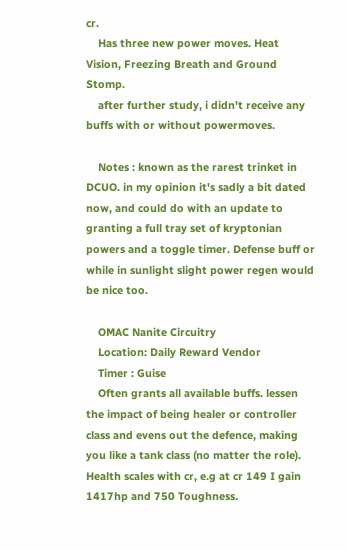cr.
    Has three new power moves. Heat Vision, Freezing Breath and Ground Stomp.
    after further study, i didn't receive any buffs with or without powermoves.

    Notes : known as the rarest trinket in DCUO. in my opinion it's sadly a bit dated now, and could do with an update to granting a full tray set of kryptonian powers and a toggle timer. Defense buff or while in sunlight slight power regen would be nice too.

    OMAC Nanite Circuitry
    Location: Daily Reward Vendor
    Timer : Guise
    Often grants all available buffs. lessen the impact of being healer or controller class and evens out the defence, making you like a tank class (no matter the role). Health scales with cr, e.g at cr 149 I gain 1417hp and 750 Toughness.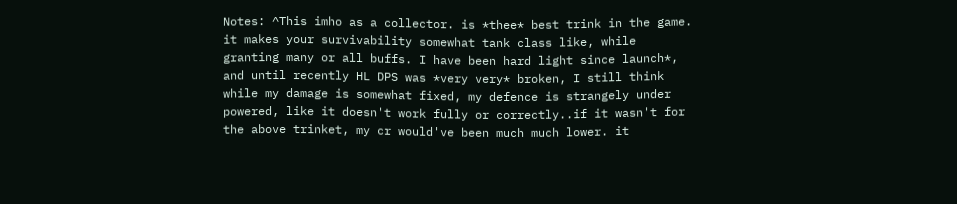Notes: ^This imho as a collector. is *thee* best trink in the game. it makes your survivability somewhat tank class like, while granting many or all buffs. I have been hard light since launch*, and until recently HL DPS was *very very* broken, I still think while my damage is somewhat fixed, my defence is strangely under powered, like it doesn't work fully or correctly..if it wasn't for the above trinket, my cr would've been much much lower. it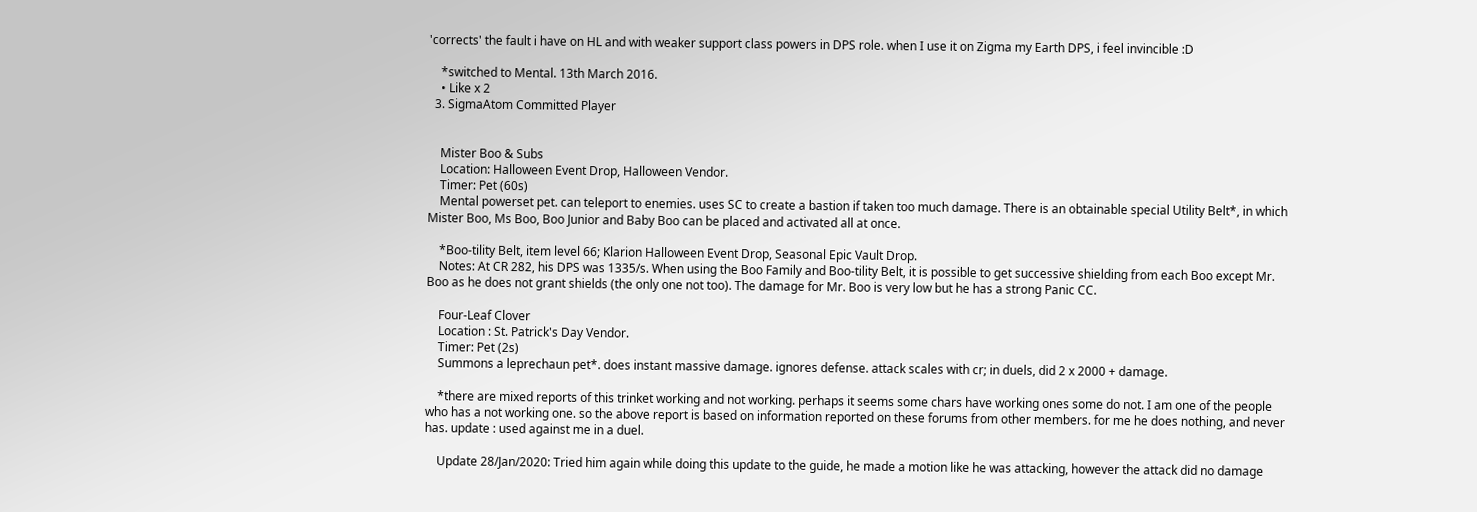'corrects' the fault i have on HL and with weaker support class powers in DPS role. when I use it on Zigma my Earth DPS, i feel invincible :D

    *switched to Mental. 13th March 2016.
    • Like x 2
  3. SigmaAtom Committed Player


    Mister Boo & Subs
    Location: Halloween Event Drop, Halloween Vendor.
    Timer: Pet (60s)
    Mental powerset pet. can teleport to enemies. uses SC to create a bastion if taken too much damage. There is an obtainable special Utility Belt*, in which Mister Boo, Ms Boo, Boo Junior and Baby Boo can be placed and activated all at once.

    *Boo-tility Belt, item level 66; Klarion Halloween Event Drop, Seasonal Epic Vault Drop.
    Notes: At CR 282, his DPS was 1335/s. When using the Boo Family and Boo-tility Belt, it is possible to get successive shielding from each Boo except Mr. Boo as he does not grant shields (the only one not too). The damage for Mr. Boo is very low but he has a strong Panic CC.

    Four-Leaf Clover
    Location : St. Patrick's Day Vendor.
    Timer: Pet (2s)
    Summons a leprechaun pet*. does instant massive damage. ignores defense. attack scales with cr; in duels, did 2 x 2000 + damage.

    *there are mixed reports of this trinket working and not working. perhaps it seems some chars have working ones some do not. I am one of the people who has a not working one. so the above report is based on information reported on these forums from other members. for me he does nothing, and never has. update : used against me in a duel.

    Update 28/Jan/2020: Tried him again while doing this update to the guide, he made a motion like he was attacking, however the attack did no damage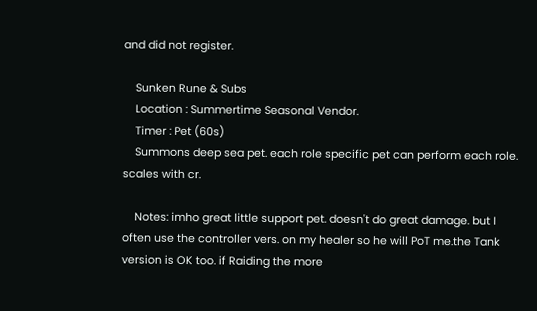and did not register.

    Sunken Rune & Subs
    Location : Summertime Seasonal Vendor.
    Timer : Pet (60s)
    Summons deep sea pet. each role specific pet can perform each role. scales with cr.

    Notes: imho great little support pet. doesn't do great damage. but I often use the controller vers. on my healer so he will PoT me.the Tank version is OK too. if Raiding the more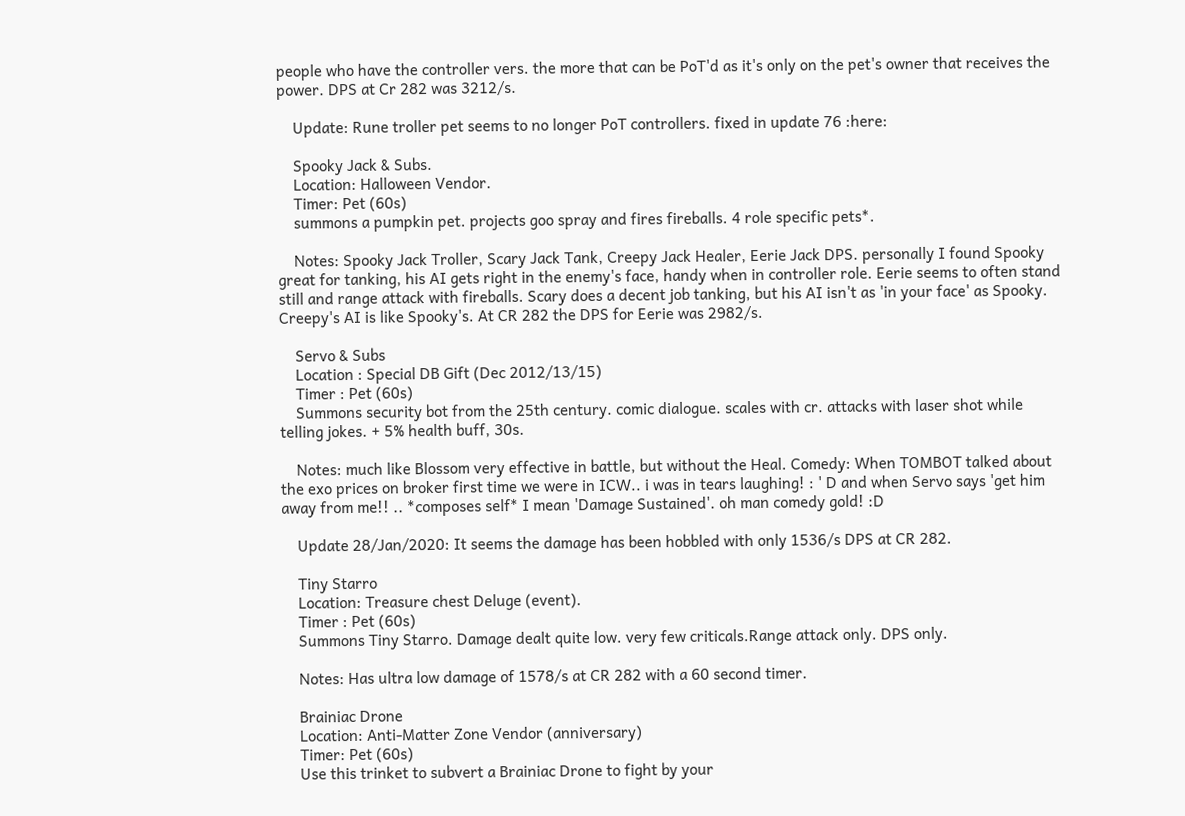people who have the controller vers. the more that can be PoT'd as it's only on the pet's owner that receives the power. DPS at Cr 282 was 3212/s.

    Update: Rune troller pet seems to no longer PoT controllers. fixed in update 76 :here:

    Spooky Jack & Subs.
    Location: Halloween Vendor.
    Timer: Pet (60s)
    summons a pumpkin pet. projects goo spray and fires fireballs. 4 role specific pets*.

    Notes: Spooky Jack Troller, Scary Jack Tank, Creepy Jack Healer, Eerie Jack DPS. personally I found Spooky great for tanking, his AI gets right in the enemy's face, handy when in controller role. Eerie seems to often stand still and range attack with fireballs. Scary does a decent job tanking, but his AI isn't as 'in your face' as Spooky. Creepy's AI is like Spooky's. At CR 282 the DPS for Eerie was 2982/s.

    Servo & Subs
    Location : Special DB Gift (Dec 2012/13/15)
    Timer : Pet (60s)
    Summons security bot from the 25th century. comic dialogue. scales with cr. attacks with laser shot while telling jokes. + 5% health buff, 30s.

    Notes: much like Blossom very effective in battle, but without the Heal. Comedy: When TOMBOT talked about the exo prices on broker first time we were in ICW.. i was in tears laughing! : ' D and when Servo says 'get him away from me!! .. *composes self* I mean 'Damage Sustained'. oh man comedy gold! :D

    Update 28/Jan/2020: It seems the damage has been hobbled with only 1536/s DPS at CR 282.

    Tiny Starro
    Location: Treasure chest Deluge (event).
    Timer : Pet (60s)
    Summons Tiny Starro. Damage dealt quite low. very few criticals.Range attack only. DPS only.

    Notes: Has ultra low damage of 1578/s at CR 282 with a 60 second timer.

    Brainiac Drone
    Location: Anti-Matter Zone Vendor (anniversary)
    Timer: Pet (60s)
    Use this trinket to subvert a Brainiac Drone to fight by your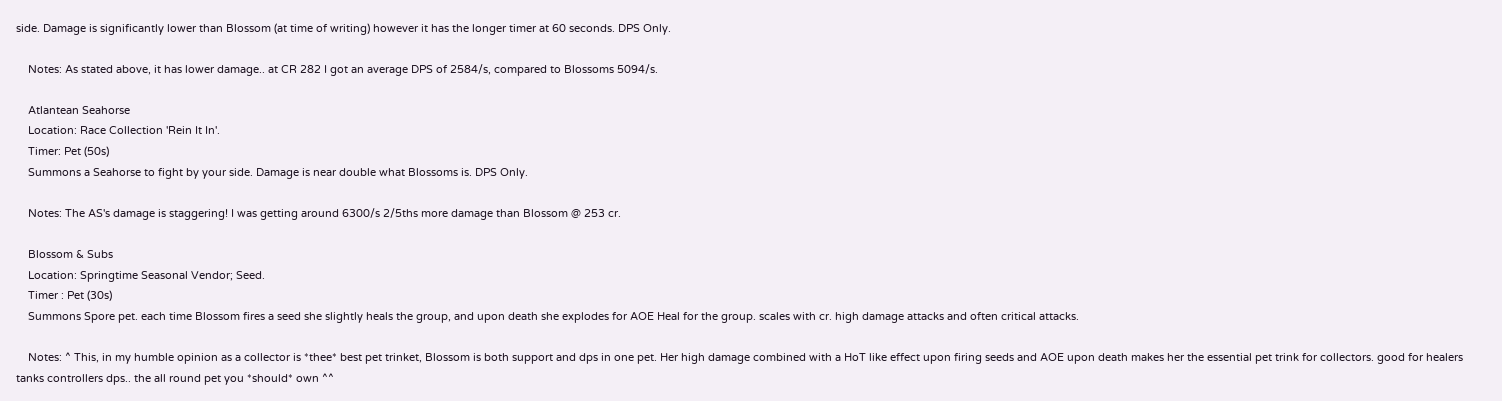side. Damage is significantly lower than Blossom (at time of writing) however it has the longer timer at 60 seconds. DPS Only.

    Notes: As stated above, it has lower damage.. at CR 282 I got an average DPS of 2584/s, compared to Blossoms 5094/s.

    Atlantean Seahorse
    Location: Race Collection 'Rein It In'.
    Timer: Pet (50s)
    Summons a Seahorse to fight by your side. Damage is near double what Blossoms is. DPS Only.

    Notes: The AS's damage is staggering! I was getting around 6300/s 2/5ths more damage than Blossom @ 253 cr.

    Blossom & Subs
    Location: Springtime Seasonal Vendor; Seed.
    Timer : Pet (30s)
    Summons Spore pet. each time Blossom fires a seed she slightly heals the group, and upon death she explodes for AOE Heal for the group. scales with cr. high damage attacks and often critical attacks.

    Notes: ^ This, in my humble opinion as a collector is *thee* best pet trinket, Blossom is both support and dps in one pet. Her high damage combined with a HoT like effect upon firing seeds and AOE upon death makes her the essential pet trink for collectors. good for healers tanks controllers dps.. the all round pet you *should* own ^^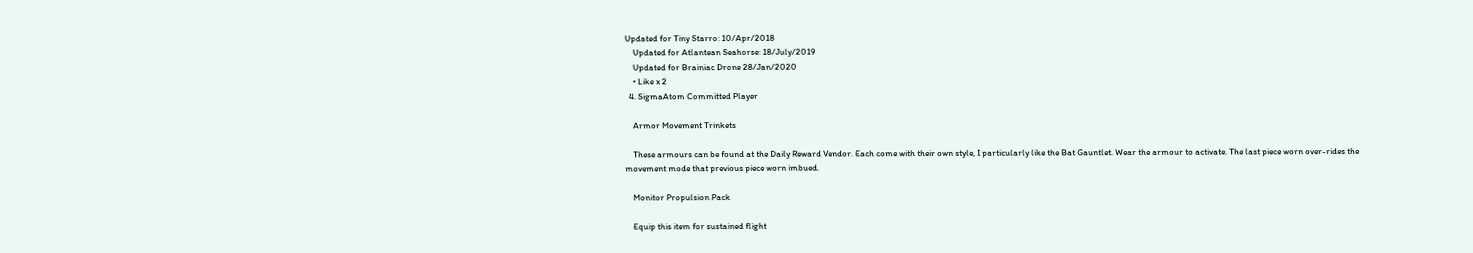Updated for Tiny Starro: 10/Apr/2018
    Updated for Atlantean Seahorse: 18/July/2019
    Updated for Brainiac Drone 28/Jan/2020
    • Like x 2
  4. SigmaAtom Committed Player

    Armor Movement Trinkets

    These armours can be found at the Daily Reward Vendor. Each come with their own style, I particularly like the Bat Gauntlet. Wear the armour to activate. The last piece worn over-rides the movement mode that previous piece worn imbued.

    Monitor Propulsion Pack

    Equip this item for sustained flight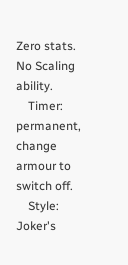Zero stats. No Scaling ability.
    Timer: permanent, change armour to switch off.
    Style: Joker's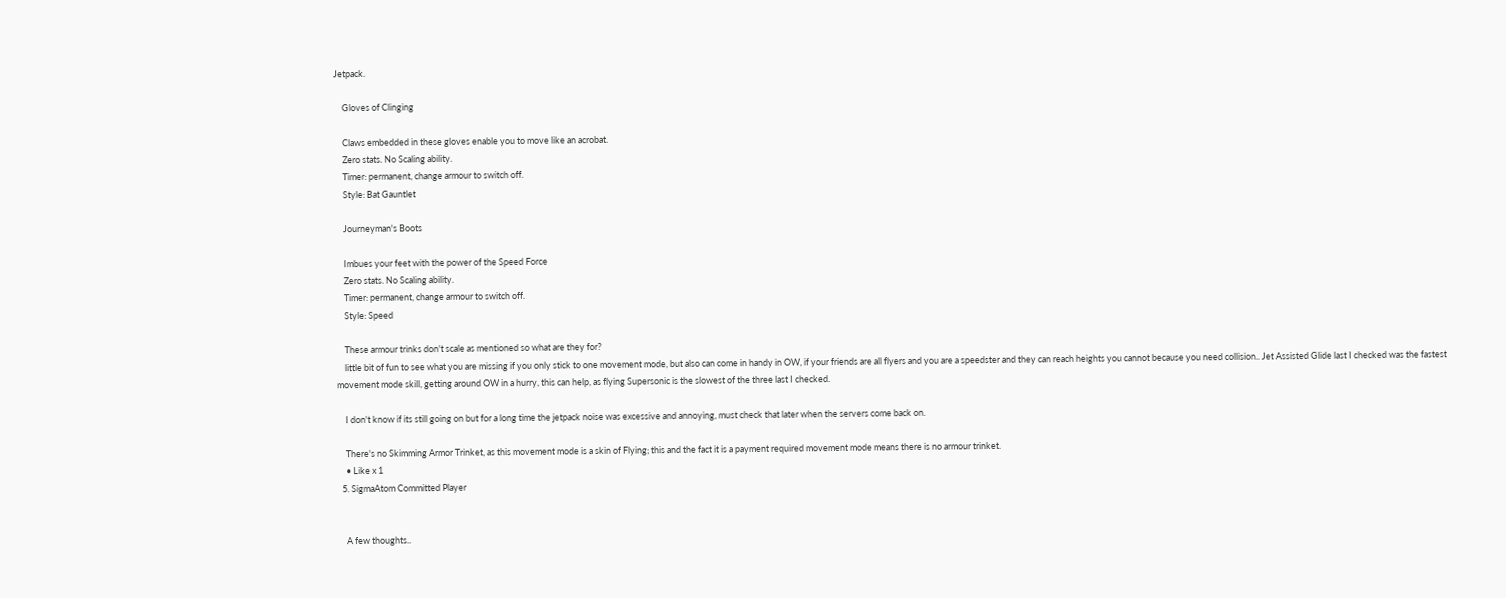Jetpack.

    Gloves of Clinging

    Claws embedded in these gloves enable you to move like an acrobat.
    Zero stats. No Scaling ability.
    Timer: permanent, change armour to switch off.
    Style: Bat Gauntlet

    Journeyman's Boots

    Imbues your feet with the power of the Speed Force
    Zero stats. No Scaling ability.
    Timer: permanent, change armour to switch off.
    Style: Speed

    These armour trinks don't scale as mentioned so what are they for?
    little bit of fun to see what you are missing if you only stick to one movement mode, but also can come in handy in OW, if your friends are all flyers and you are a speedster and they can reach heights you cannot because you need collision.. Jet Assisted Glide last I checked was the fastest movement mode skill, getting around OW in a hurry, this can help, as flying Supersonic is the slowest of the three last I checked.

    I don't know if its still going on but for a long time the jetpack noise was excessive and annoying, must check that later when the servers come back on.

    There's no Skimming Armor Trinket, as this movement mode is a skin of Flying; this and the fact it is a payment required movement mode means there is no armour trinket.
    • Like x 1
  5. SigmaAtom Committed Player


    A few thoughts..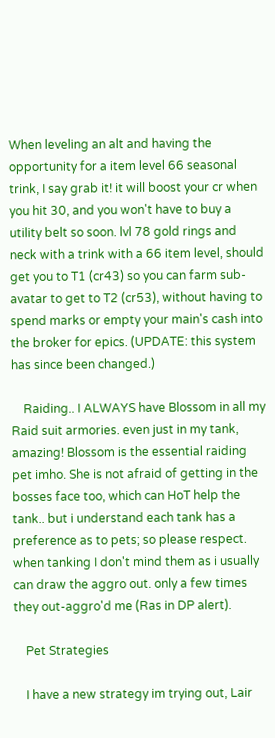When leveling an alt and having the opportunity for a item level 66 seasonal trink, I say grab it! it will boost your cr when you hit 30, and you won't have to buy a utility belt so soon. lvl 78 gold rings and neck with a trink with a 66 item level, should get you to T1 (cr43) so you can farm sub-avatar to get to T2 (cr53), without having to spend marks or empty your main's cash into the broker for epics. (UPDATE: this system has since been changed.)

    Raiding.. I ALWAYS have Blossom in all my Raid suit armories. even just in my tank, amazing! Blossom is the essential raiding pet imho. She is not afraid of getting in the bosses face too, which can HoT help the tank.. but i understand each tank has a preference as to pets; so please respect. when tanking I don't mind them as i usually can draw the aggro out. only a few times they out-aggro'd me (Ras in DP alert).

    Pet Strategies

    I have a new strategy im trying out, Lair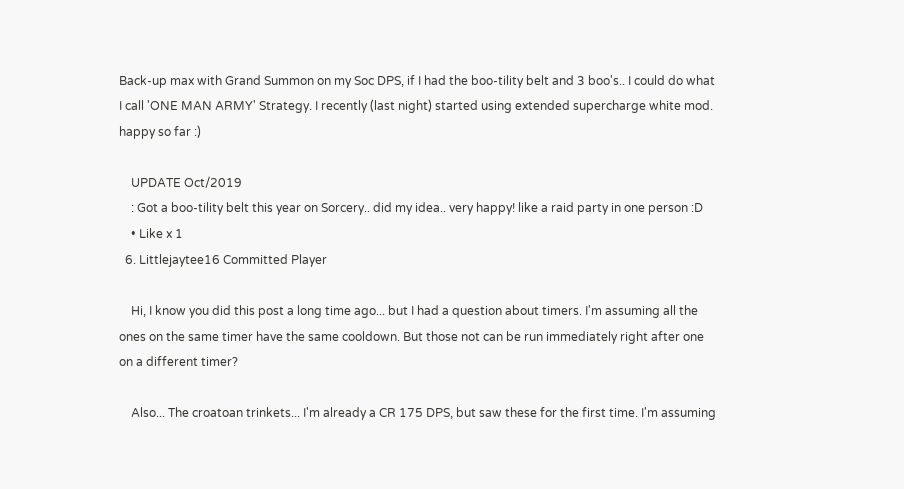Back-up max with Grand Summon on my Soc DPS, if I had the boo-tility belt and 3 boo's.. I could do what I call 'ONE MAN ARMY' Strategy. I recently (last night) started using extended supercharge white mod. happy so far :)

    UPDATE Oct/2019
    : Got a boo-tility belt this year on Sorcery.. did my idea.. very happy! like a raid party in one person :D
    • Like x 1
  6. Littlejaytee16 Committed Player

    Hi, I know you did this post a long time ago... but I had a question about timers. I'm assuming all the ones on the same timer have the same cooldown. But those not can be run immediately right after one on a different timer?

    Also... The croatoan trinkets... I'm already a CR 175 DPS, but saw these for the first time. I'm assuming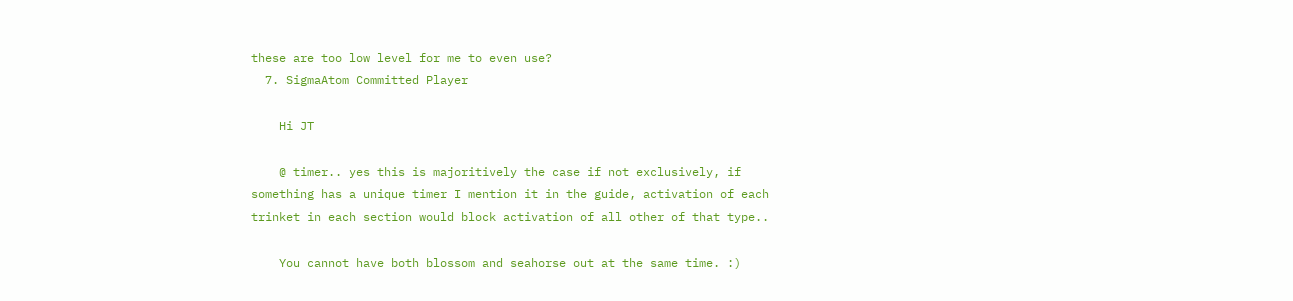these are too low level for me to even use?
  7. SigmaAtom Committed Player

    Hi JT

    @ timer.. yes this is majoritively the case if not exclusively, if something has a unique timer I mention it in the guide, activation of each trinket in each section would block activation of all other of that type..

    You cannot have both blossom and seahorse out at the same time. :)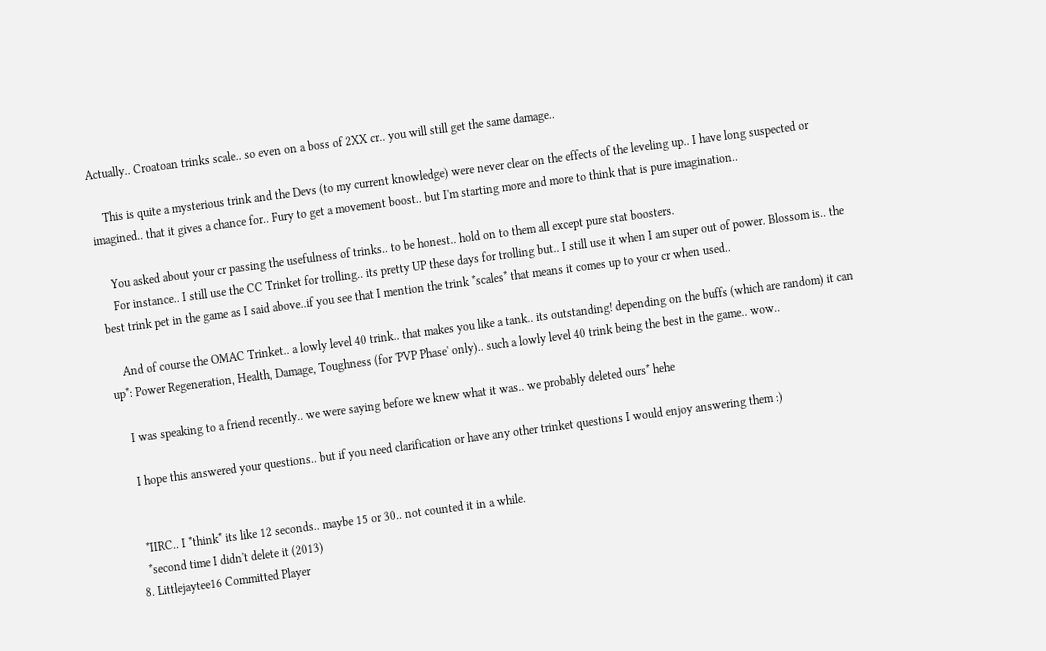Actually.. Croatoan trinks scale.. so even on a boss of 2XX cr.. you will still get the same damage..

    This is quite a mysterious trink and the Devs (to my current knowledge) were never clear on the effects of the leveling up.. I have long suspected or imagined.. that it gives a chance for.. Fury to get a movement boost.. but I'm starting more and more to think that is pure imagination..

    You asked about your cr passing the usefulness of trinks.. to be honest.. hold on to them all except pure stat boosters.
    For instance.. I still use the CC Trinket for trolling.. its pretty UP these days for trolling but.. I still use it when I am super out of power. Blossom is.. the best trink pet in the game as I said above..if you see that I mention the trink *scales* that means it comes up to your cr when used..

    And of course the OMAC Trinket.. a lowly level 40 trink.. that makes you like a tank.. its outstanding! depending on the buffs (which are random) it can up*: Power Regeneration, Health, Damage, Toughness (for 'PVP Phase' only).. such a lowly level 40 trink being the best in the game.. wow..

    I was speaking to a friend recently.. we were saying before we knew what it was.. we probably deleted ours* hehe

    I hope this answered your questions.. but if you need clarification or have any other trinket questions I would enjoy answering them :)


    *IIRC.. I *think* its like 12 seconds.. maybe 15 or 30.. not counted it in a while.
    *second time I didn't delete it (2013)
  8. Littlejaytee16 Committed Player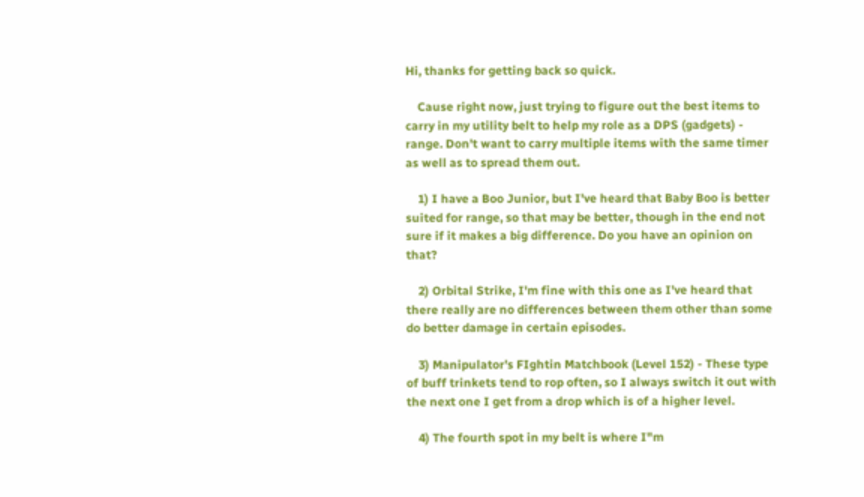Hi, thanks for getting back so quick.

    Cause right now, just trying to figure out the best items to carry in my utility belt to help my role as a DPS (gadgets) - range. Don't want to carry multiple items with the same timer as well as to spread them out.

    1) I have a Boo Junior, but I've heard that Baby Boo is better suited for range, so that may be better, though in the end not sure if it makes a big difference. Do you have an opinion on that?

    2) Orbital Strike, I'm fine with this one as I've heard that there really are no differences between them other than some do better damage in certain episodes.

    3) Manipulator's FIghtin Matchbook (Level 152) - These type of buff trinkets tend to rop often, so I always switch it out with the next one I get from a drop which is of a higher level.

    4) The fourth spot in my belt is where I"m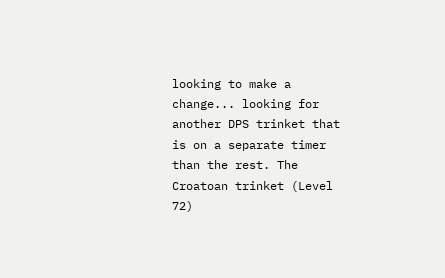looking to make a change... looking for another DPS trinket that is on a separate timer than the rest. The Croatoan trinket (Level 72)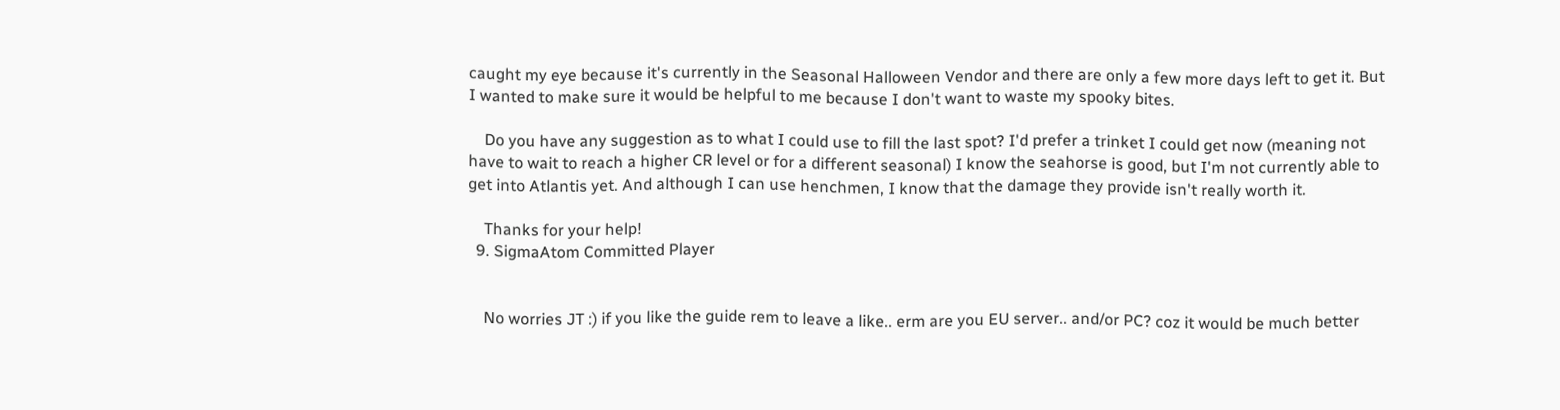caught my eye because it's currently in the Seasonal Halloween Vendor and there are only a few more days left to get it. But I wanted to make sure it would be helpful to me because I don't want to waste my spooky bites.

    Do you have any suggestion as to what I could use to fill the last spot? I'd prefer a trinket I could get now (meaning not have to wait to reach a higher CR level or for a different seasonal) I know the seahorse is good, but I'm not currently able to get into Atlantis yet. And although I can use henchmen, I know that the damage they provide isn't really worth it.

    Thanks for your help!
  9. SigmaAtom Committed Player


    No worries JT :) if you like the guide rem to leave a like.. erm are you EU server.. and/or PC? coz it would be much better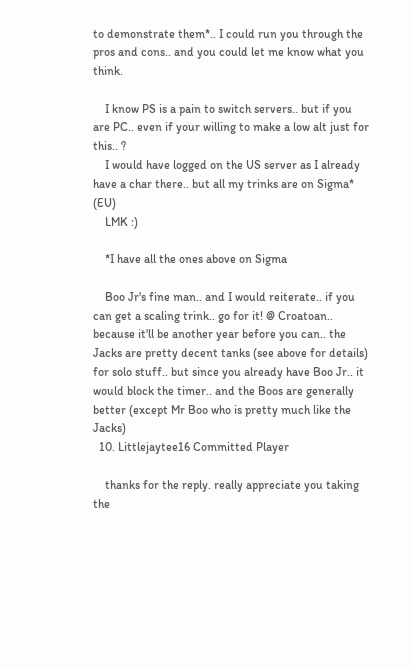to demonstrate them*.. I could run you through the pros and cons.. and you could let me know what you think.

    I know PS is a pain to switch servers.. but if you are PC.. even if your willing to make a low alt just for this.. ?
    I would have logged on the US server as I already have a char there.. but all my trinks are on Sigma* (EU)
    LMK :)

    *I have all the ones above on Sigma

    Boo Jr's fine man.. and I would reiterate.. if you can get a scaling trink.. go for it! @ Croatoan.. because it'll be another year before you can.. the Jacks are pretty decent tanks (see above for details) for solo stuff.. but since you already have Boo Jr.. it would block the timer.. and the Boos are generally better (except Mr Boo who is pretty much like the Jacks)
  10. Littlejaytee16 Committed Player

    thanks for the reply. really appreciate you taking the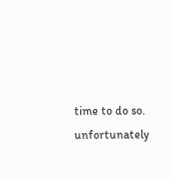time to do so. unfortunately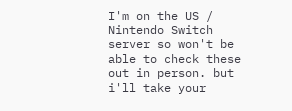I'm on the US / Nintendo Switch server so won't be able to check these out in person. but i'll take your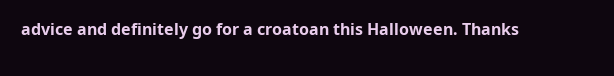advice and definitely go for a croatoan this Halloween. Thanks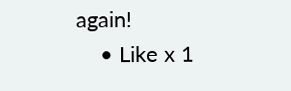again!
    • Like x 1